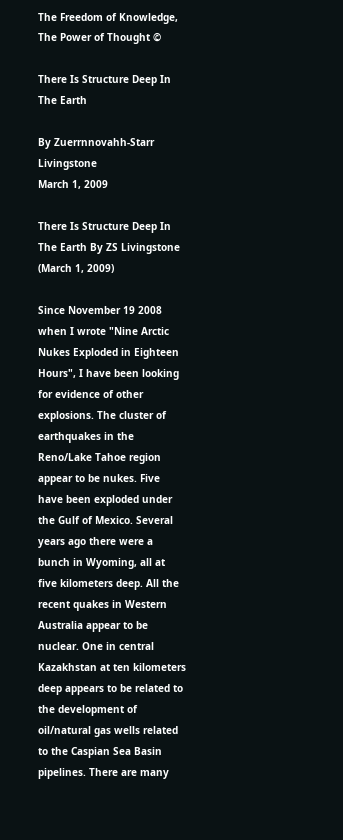The Freedom of Knowledge, The Power of Thought ©

There Is Structure Deep In The Earth

By Zuerrnnovahh-Starr Livingstone
March 1, 2009

There Is Structure Deep In The Earth By ZS Livingstone (March 1, 2009)

Since November 19 2008 when I wrote "Nine Arctic Nukes Exploded in Eighteen Hours", I have been looking for evidence of other explosions. The cluster of earthquakes in the Reno/Lake Tahoe region appear to be nukes. Five have been exploded under the Gulf of Mexico. Several years ago there were a bunch in Wyoming, all at five kilometers deep. All the recent quakes in Western Australia appear to be nuclear. One in central Kazakhstan at ten kilometers deep appears to be related to the development of oil/natural gas wells related to the Caspian Sea Basin pipelines. There are many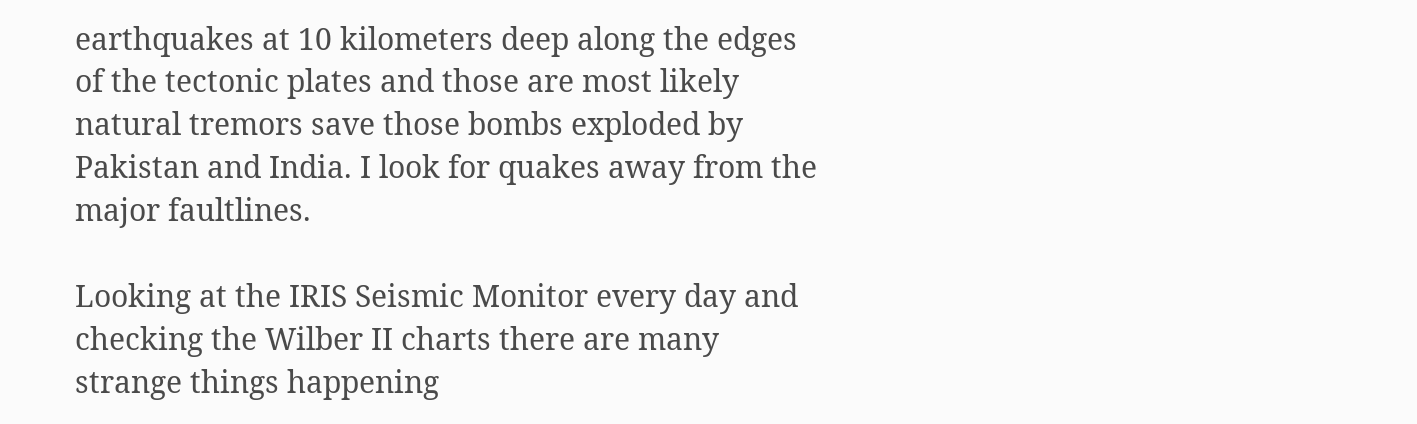earthquakes at 10 kilometers deep along the edges of the tectonic plates and those are most likely natural tremors save those bombs exploded by Pakistan and India. I look for quakes away from the major faultlines.

Looking at the IRIS Seismic Monitor every day and checking the Wilber II charts there are many strange things happening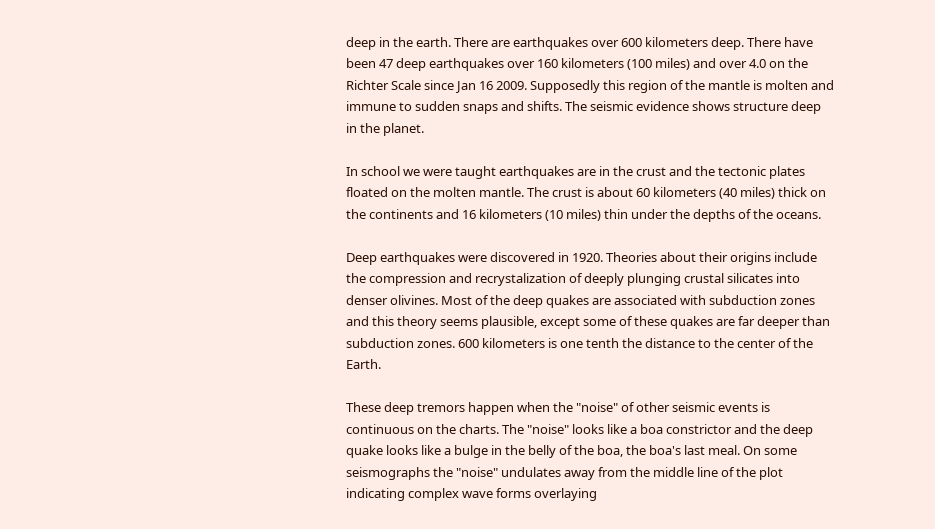deep in the earth. There are earthquakes over 600 kilometers deep. There have been 47 deep earthquakes over 160 kilometers (100 miles) and over 4.0 on the Richter Scale since Jan 16 2009. Supposedly this region of the mantle is molten and immune to sudden snaps and shifts. The seismic evidence shows structure deep in the planet.

In school we were taught earthquakes are in the crust and the tectonic plates floated on the molten mantle. The crust is about 60 kilometers (40 miles) thick on the continents and 16 kilometers (10 miles) thin under the depths of the oceans.

Deep earthquakes were discovered in 1920. Theories about their origins include the compression and recrystalization of deeply plunging crustal silicates into denser olivines. Most of the deep quakes are associated with subduction zones and this theory seems plausible, except some of these quakes are far deeper than subduction zones. 600 kilometers is one tenth the distance to the center of the Earth.

These deep tremors happen when the "noise" of other seismic events is continuous on the charts. The "noise" looks like a boa constrictor and the deep quake looks like a bulge in the belly of the boa, the boa's last meal. On some seismographs the "noise" undulates away from the middle line of the plot indicating complex wave forms overlaying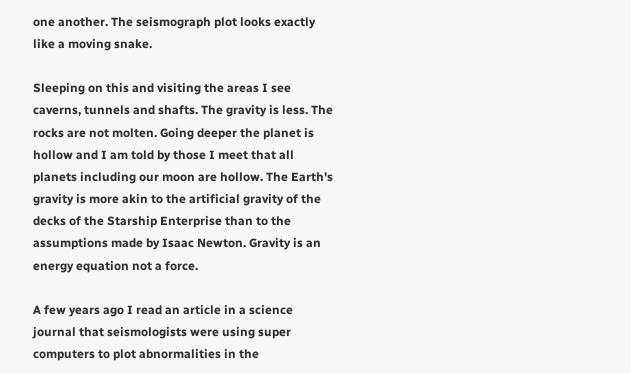one another. The seismograph plot looks exactly like a moving snake.

Sleeping on this and visiting the areas I see caverns, tunnels and shafts. The gravity is less. The rocks are not molten. Going deeper the planet is hollow and I am told by those I meet that all planets including our moon are hollow. The Earth's gravity is more akin to the artificial gravity of the decks of the Starship Enterprise than to the assumptions made by Isaac Newton. Gravity is an energy equation not a force.

A few years ago I read an article in a science journal that seismologists were using super computers to plot abnormalities in the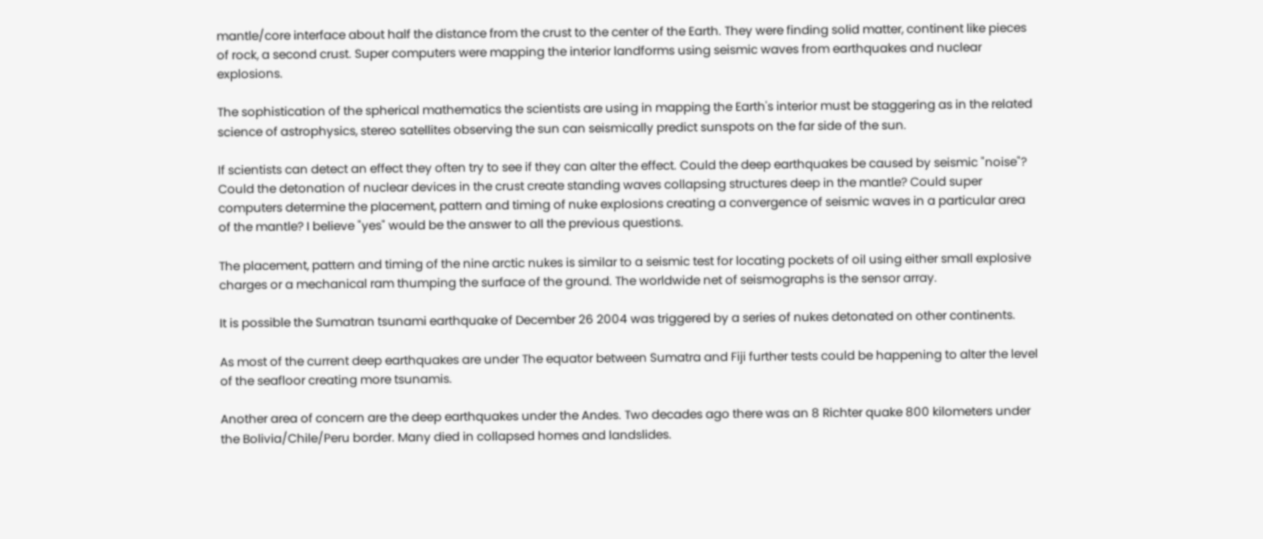mantle/core interface about half the distance from the crust to the center of the Earth. They were finding solid matter, continent like pieces of rock, a second crust. Super computers were mapping the interior landforms using seismic waves from earthquakes and nuclear explosions.

The sophistication of the spherical mathematics the scientists are using in mapping the Earth's interior must be staggering as in the related science of astrophysics, stereo satellites observing the sun can seismically predict sunspots on the far side of the sun.

If scientists can detect an effect they often try to see if they can alter the effect. Could the deep earthquakes be caused by seismic "noise"? Could the detonation of nuclear devices in the crust create standing waves collapsing structures deep in the mantle? Could super computers determine the placement, pattern and timing of nuke explosions creating a convergence of seismic waves in a particular area of the mantle? I believe "yes" would be the answer to all the previous questions.

The placement, pattern and timing of the nine arctic nukes is similar to a seismic test for locating pockets of oil using either small explosive charges or a mechanical ram thumping the surface of the ground. The worldwide net of seismographs is the sensor array.

It is possible the Sumatran tsunami earthquake of December 26 2004 was triggered by a series of nukes detonated on other continents.

As most of the current deep earthquakes are under The equator between Sumatra and Fiji further tests could be happening to alter the level of the seafloor creating more tsunamis.

Another area of concern are the deep earthquakes under the Andes. Two decades ago there was an 8 Richter quake 800 kilometers under the Bolivia/Chile/Peru border. Many died in collapsed homes and landslides.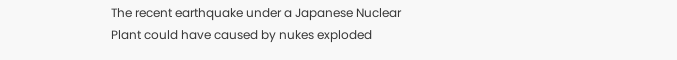The recent earthquake under a Japanese Nuclear Plant could have caused by nukes exploded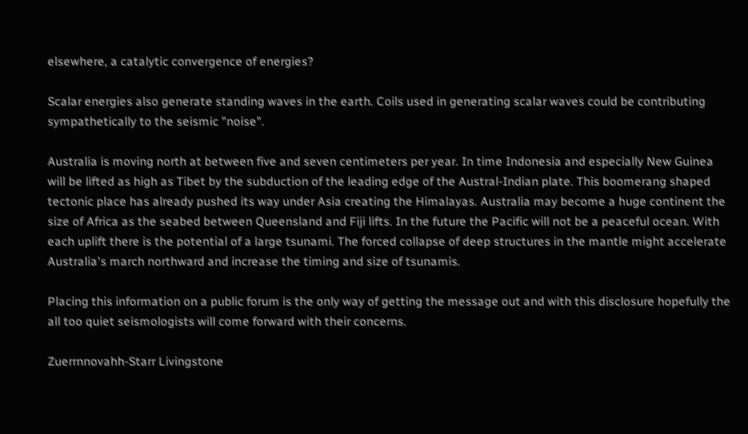elsewhere, a catalytic convergence of energies?

Scalar energies also generate standing waves in the earth. Coils used in generating scalar waves could be contributing sympathetically to the seismic "noise".

Australia is moving north at between five and seven centimeters per year. In time Indonesia and especially New Guinea will be lifted as high as Tibet by the subduction of the leading edge of the Austral-Indian plate. This boomerang shaped tectonic place has already pushed its way under Asia creating the Himalayas. Australia may become a huge continent the size of Africa as the seabed between Queensland and Fiji lifts. In the future the Pacific will not be a peaceful ocean. With each uplift there is the potential of a large tsunami. The forced collapse of deep structures in the mantle might accelerate Australia's march northward and increase the timing and size of tsunamis.

Placing this information on a public forum is the only way of getting the message out and with this disclosure hopefully the all too quiet seismologists will come forward with their concerns.

Zuerrnnovahh-Starr Livingstone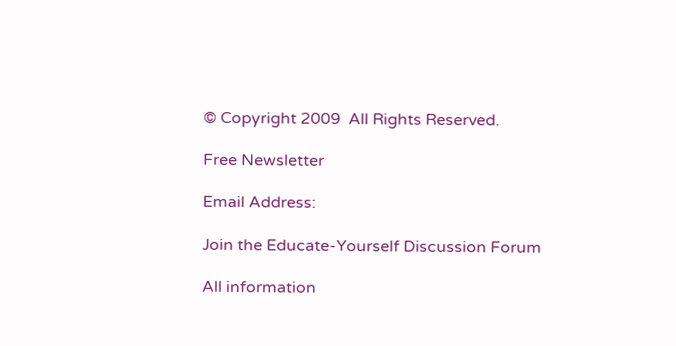© Copyright 2009  All Rights Reserved.

Free Newsletter

Email Address:

Join the Educate-Yourself Discussion Forum

All information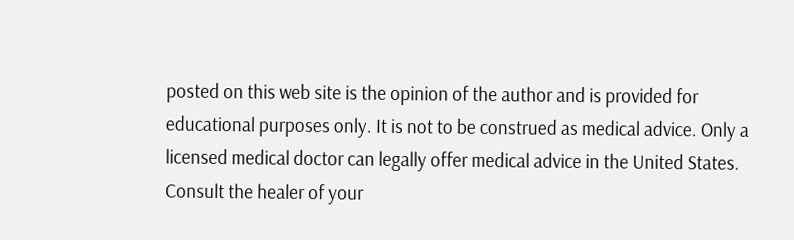posted on this web site is the opinion of the author and is provided for educational purposes only. It is not to be construed as medical advice. Only a licensed medical doctor can legally offer medical advice in the United States. Consult the healer of your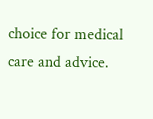choice for medical care and advice.